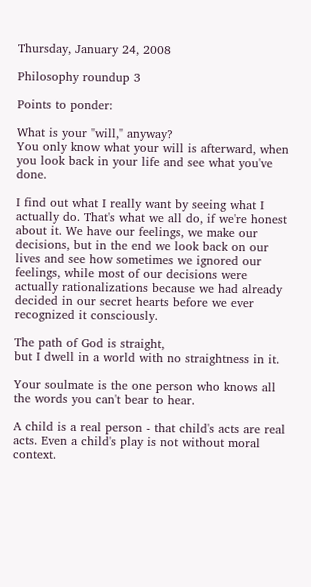Thursday, January 24, 2008

Philosophy roundup 3

Points to ponder:

What is your "will," anyway?
You only know what your will is afterward, when you look back in your life and see what you've done.

I find out what I really want by seeing what I actually do. That's what we all do, if we're honest about it. We have our feelings, we make our decisions, but in the end we look back on our lives and see how sometimes we ignored our feelings, while most of our decisions were actually rationalizations because we had already decided in our secret hearts before we ever recognized it consciously.

The path of God is straight,
but I dwell in a world with no straightness in it.

Your soulmate is the one person who knows all the words you can't bear to hear.

A child is a real person - that child's acts are real acts. Even a child's play is not without moral context.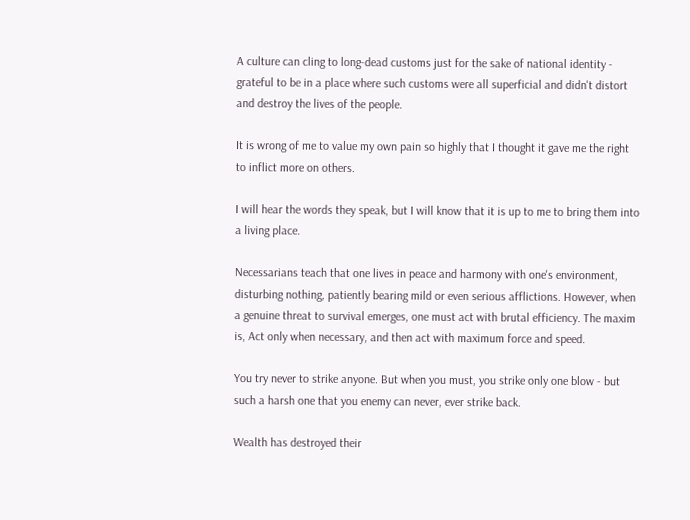A culture can cling to long-dead customs just for the sake of national identity - grateful to be in a place where such customs were all superficial and didn't distort and destroy the lives of the people.

It is wrong of me to value my own pain so highly that I thought it gave me the right to inflict more on others.

I will hear the words they speak, but I will know that it is up to me to bring them into a living place.

Necessarians teach that one lives in peace and harmony with one's environment, disturbing nothing, patiently bearing mild or even serious afflictions. However, when a genuine threat to survival emerges, one must act with brutal efficiency. The maxim is, Act only when necessary, and then act with maximum force and speed.

You try never to strike anyone. But when you must, you strike only one blow - but such a harsh one that you enemy can never, ever strike back.

Wealth has destroyed their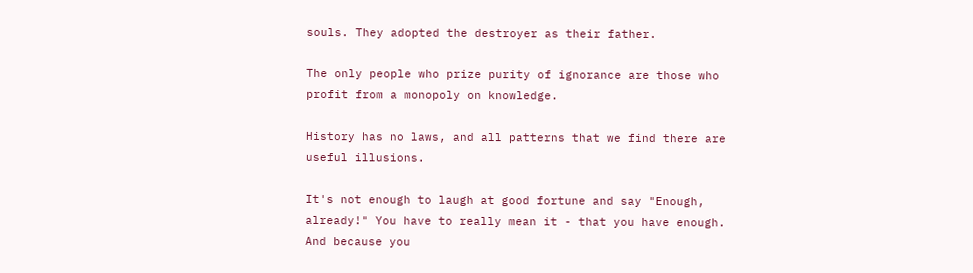souls. They adopted the destroyer as their father.

The only people who prize purity of ignorance are those who profit from a monopoly on knowledge.

History has no laws, and all patterns that we find there are useful illusions.

It's not enough to laugh at good fortune and say "Enough, already!" You have to really mean it - that you have enough. And because you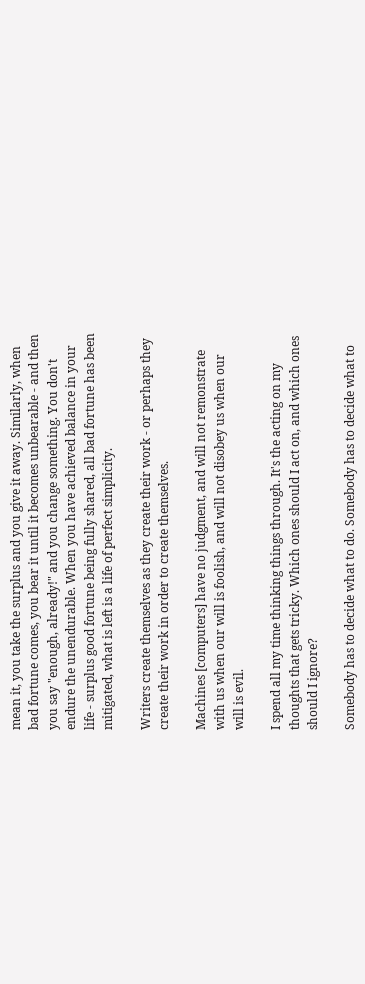mean it, you take the surplus and you give it away. Similarly, when bad fortune comes, you bear it until it becomes unbearable - and then you say "enough, already!" and you change something. You don't endure the unendurable. When you have achieved balance in your life - surplus good fortune being fully shared, all bad fortune has been mitigated, what is left is a life of perfect simplicity.

Writers create themselves as they create their work - or perhaps they create their work in order to create themselves.

Machines [computers] have no judgment, and will not remonstrate with us when our will is foolish, and will not disobey us when our will is evil.

I spend all my time thinking things through. It's the acting on my thoughts that gets tricky. Which ones should I act on, and which ones should I ignore?

Somebody has to decide what to do. Somebody has to decide what to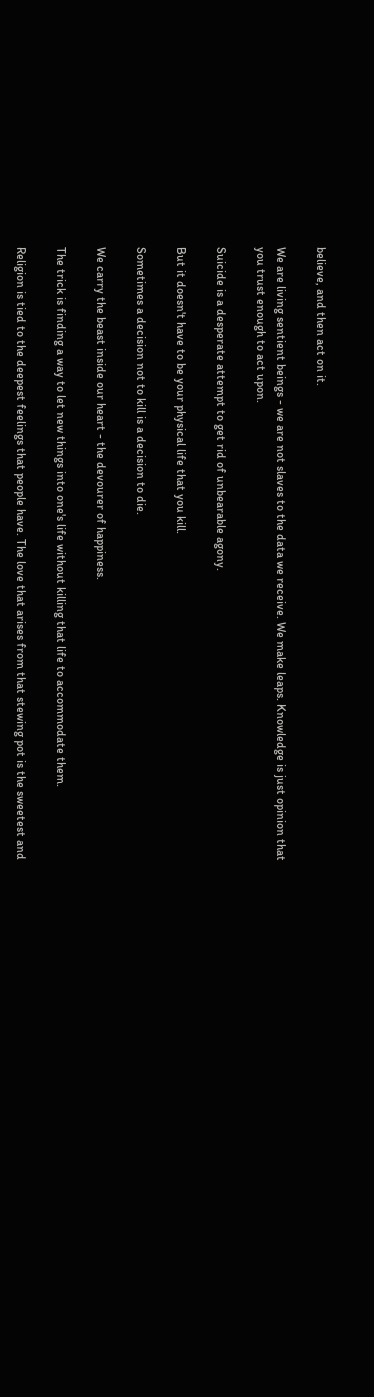believe, and then act on it.

We are living sentient beings - we are not slaves to the data we receive. We make leaps. Knowledge is just opinion that you trust enough to act upon.

Suicide is a desperate attempt to get rid of unbearable agony.

But it doesn't have to be your physical life that you kill.

Sometimes a decision not to kill is a decision to die.

We carry the beast inside our heart - the devourer of happiness.

The trick is finding a way to let new things into one's life without killing that life to accommodate them.

Religion is tied to the deepest feelings that people have. The love that arises from that stewing pot is the sweetest and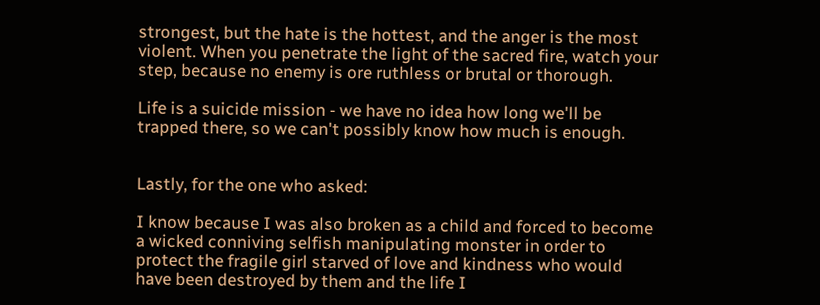strongest, but the hate is the hottest, and the anger is the most violent. When you penetrate the light of the sacred fire, watch your step, because no enemy is ore ruthless or brutal or thorough.

Life is a suicide mission - we have no idea how long we'll be trapped there, so we can't possibly know how much is enough.


Lastly, for the one who asked:

I know because I was also broken as a child and forced to become a wicked conniving selfish manipulating monster in order to protect the fragile girl starved of love and kindness who would have been destroyed by them and the life I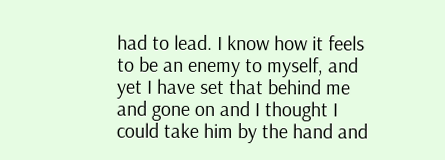had to lead. I know how it feels to be an enemy to myself, and yet I have set that behind me and gone on and I thought I could take him by the hand and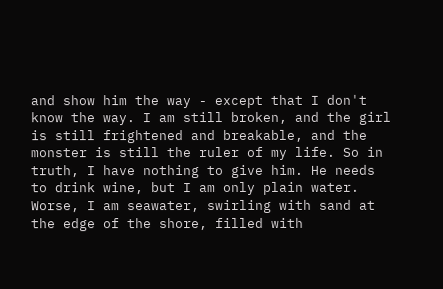and show him the way - except that I don't know the way. I am still broken, and the girl is still frightened and breakable, and the monster is still the ruler of my life. So in truth, I have nothing to give him. He needs to drink wine, but I am only plain water. Worse, I am seawater, swirling with sand at the edge of the shore, filled with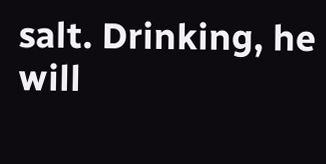salt. Drinking, he will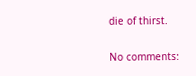die of thirst.


No comments: